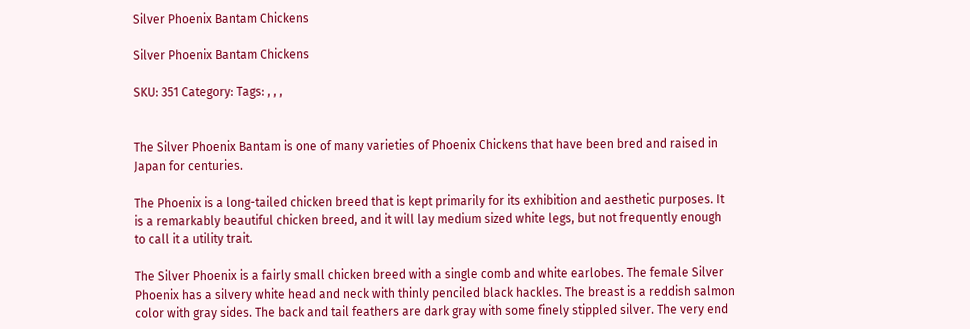Silver Phoenix Bantam Chickens

Silver Phoenix Bantam Chickens

SKU: 351 Category: Tags: , , ,


The Silver Phoenix Bantam is one of many varieties of Phoenix Chickens that have been bred and raised in Japan for centuries.

The Phoenix is a long-tailed chicken breed that is kept primarily for its exhibition and aesthetic purposes. It is a remarkably beautiful chicken breed, and it will lay medium sized white legs, but not frequently enough to call it a utility trait.

The Silver Phoenix is a fairly small chicken breed with a single comb and white earlobes. The female Silver Phoenix has a silvery white head and neck with thinly penciled black hackles. The breast is a reddish salmon color with gray sides. The back and tail feathers are dark gray with some finely stippled silver. The very end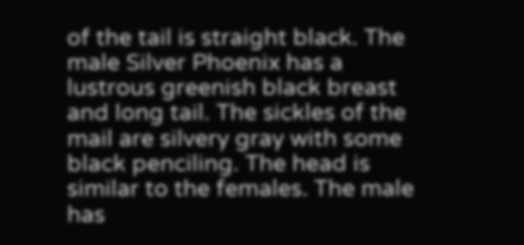of the tail is straight black. The male Silver Phoenix has a lustrous greenish black breast and long tail. The sickles of the mail are silvery gray with some black penciling. The head is similar to the females. The male has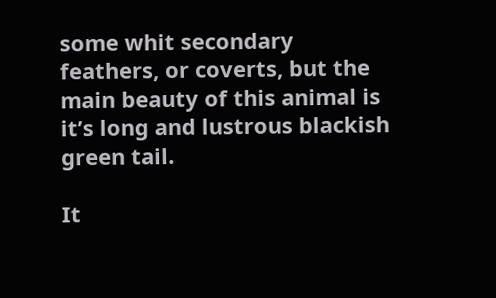some whit secondary feathers, or coverts, but the main beauty of this animal is it’s long and lustrous blackish green tail.

It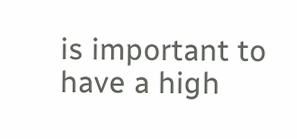is important to have a high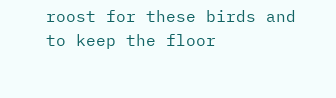roost for these birds and to keep the floor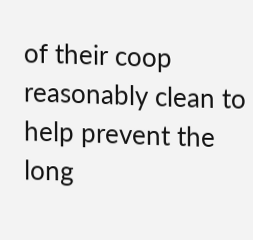of their coop reasonably clean to help prevent the long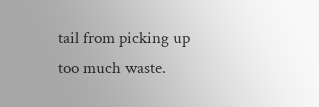tail from picking up too much waste.